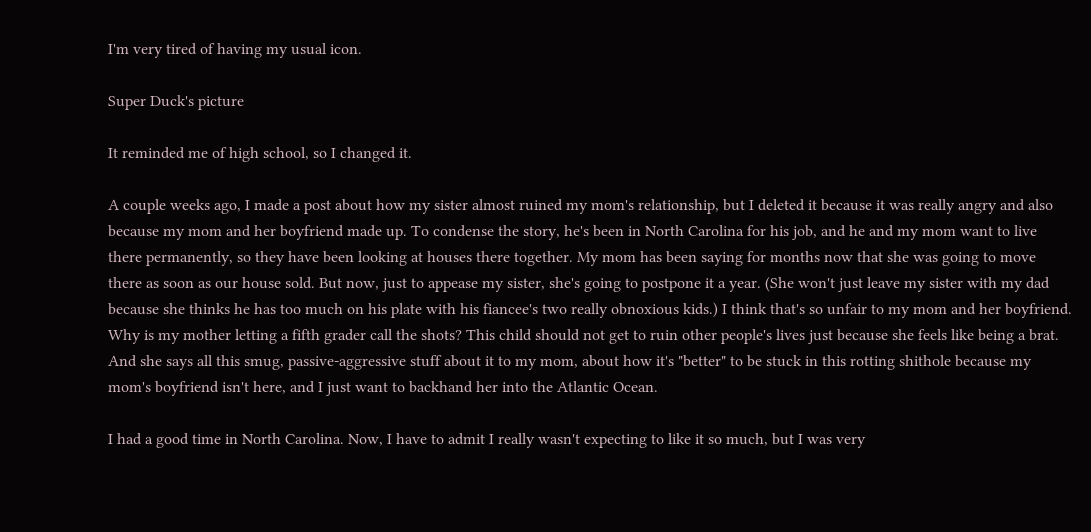I'm very tired of having my usual icon.

Super Duck's picture

It reminded me of high school, so I changed it.

A couple weeks ago, I made a post about how my sister almost ruined my mom's relationship, but I deleted it because it was really angry and also because my mom and her boyfriend made up. To condense the story, he's been in North Carolina for his job, and he and my mom want to live there permanently, so they have been looking at houses there together. My mom has been saying for months now that she was going to move there as soon as our house sold. But now, just to appease my sister, she's going to postpone it a year. (She won't just leave my sister with my dad because she thinks he has too much on his plate with his fiancee's two really obnoxious kids.) I think that's so unfair to my mom and her boyfriend. Why is my mother letting a fifth grader call the shots? This child should not get to ruin other people's lives just because she feels like being a brat. And she says all this smug, passive-aggressive stuff about it to my mom, about how it's "better" to be stuck in this rotting shithole because my mom's boyfriend isn't here, and I just want to backhand her into the Atlantic Ocean.

I had a good time in North Carolina. Now, I have to admit I really wasn't expecting to like it so much, but I was very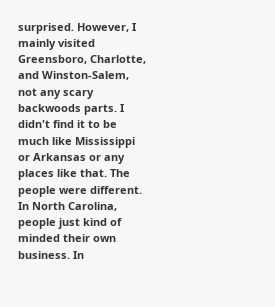surprised. However, I mainly visited Greensboro, Charlotte, and Winston-Salem, not any scary backwoods parts. I didn't find it to be much like Mississippi or Arkansas or any places like that. The people were different. In North Carolina, people just kind of minded their own business. In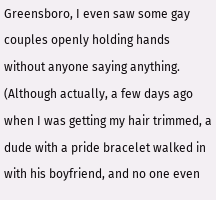Greensboro, I even saw some gay couples openly holding hands without anyone saying anything. (Although actually, a few days ago when I was getting my hair trimmed, a dude with a pride bracelet walked in with his boyfriend, and no one even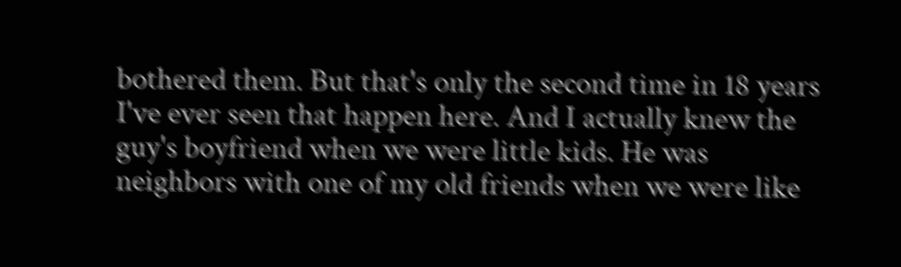bothered them. But that's only the second time in 18 years I've ever seen that happen here. And I actually knew the guy's boyfriend when we were little kids. He was neighbors with one of my old friends when we were like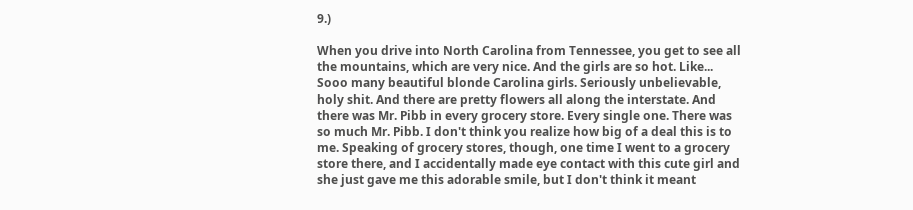9.)

When you drive into North Carolina from Tennessee, you get to see all the mountains, which are very nice. And the girls are so hot. Like... Sooo many beautiful blonde Carolina girls. Seriously unbelievable, holy shit. And there are pretty flowers all along the interstate. And there was Mr. Pibb in every grocery store. Every single one. There was so much Mr. Pibb. I don't think you realize how big of a deal this is to me. Speaking of grocery stores, though, one time I went to a grocery store there, and I accidentally made eye contact with this cute girl and she just gave me this adorable smile, but I don't think it meant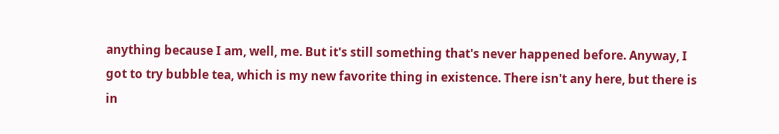anything because I am, well, me. But it's still something that's never happened before. Anyway, I got to try bubble tea, which is my new favorite thing in existence. There isn't any here, but there is in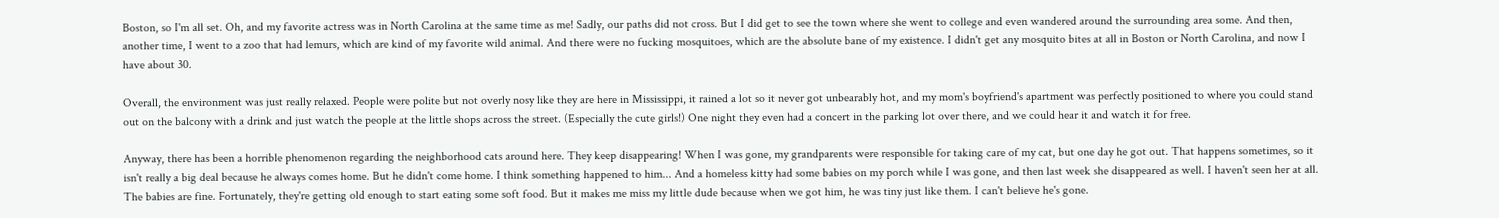Boston, so I'm all set. Oh, and my favorite actress was in North Carolina at the same time as me! Sadly, our paths did not cross. But I did get to see the town where she went to college and even wandered around the surrounding area some. And then, another time, I went to a zoo that had lemurs, which are kind of my favorite wild animal. And there were no fucking mosquitoes, which are the absolute bane of my existence. I didn't get any mosquito bites at all in Boston or North Carolina, and now I have about 30.

Overall, the environment was just really relaxed. People were polite but not overly nosy like they are here in Mississippi, it rained a lot so it never got unbearably hot, and my mom's boyfriend's apartment was perfectly positioned to where you could stand out on the balcony with a drink and just watch the people at the little shops across the street. (Especially the cute girls!) One night they even had a concert in the parking lot over there, and we could hear it and watch it for free.

Anyway, there has been a horrible phenomenon regarding the neighborhood cats around here. They keep disappearing! When I was gone, my grandparents were responsible for taking care of my cat, but one day he got out. That happens sometimes, so it isn't really a big deal because he always comes home. But he didn't come home. I think something happened to him... And a homeless kitty had some babies on my porch while I was gone, and then last week she disappeared as well. I haven't seen her at all. The babies are fine. Fortunately, they're getting old enough to start eating some soft food. But it makes me miss my little dude because when we got him, he was tiny just like them. I can't believe he's gone.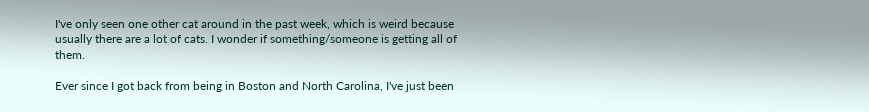I've only seen one other cat around in the past week, which is weird because usually there are a lot of cats. I wonder if something/someone is getting all of them.

Ever since I got back from being in Boston and North Carolina, I've just been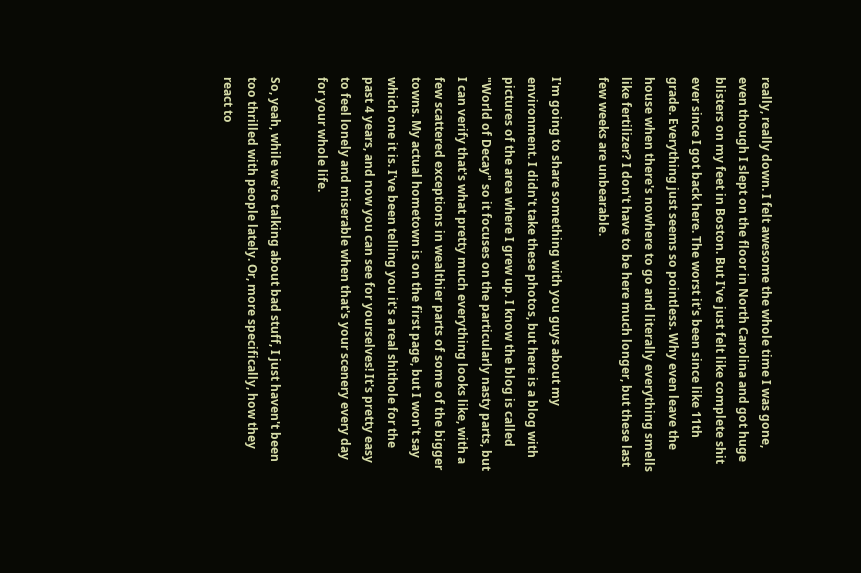really, really down. I felt awesome the whole time I was gone, even though I slept on the floor in North Carolina and got huge blisters on my feet in Boston. But I've just felt like complete shit ever since I got back here. The worst it's been since like 11th grade. Everything just seems so pointless. Why even leave the house when there's nowhere to go and literally everything smells like fertilizer? I don't have to be here much longer, but these last few weeks are unbearable.

I'm going to share something with you guys about my environment. I didn't take these photos, but here is a blog with pictures of the area where I grew up. I know the blog is called "World of Decay" so it focuses on the particularly nasty parts, but I can verify that's what pretty much everything looks like, with a few scattered exceptions in wealthier parts of some of the bigger towns. My actual hometown is on the first page, but I won't say which one it is. I've been telling you it's a real shithole for the past 4 years, and now you can see for yourselves! It's pretty easy to feel lonely and miserable when that's your scenery every day for your whole life.

So, yeah, while we're talking about bad stuff, I just haven't been too thrilled with people lately. Or, more specifically, how they react to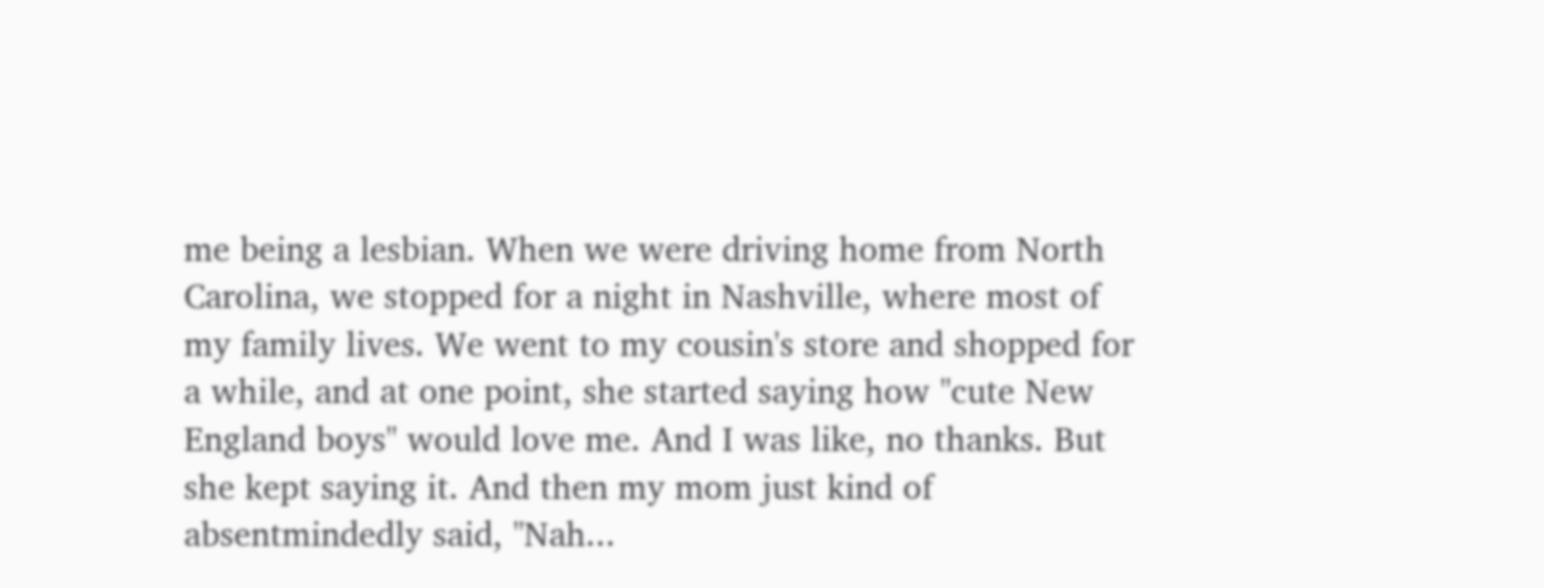me being a lesbian. When we were driving home from North Carolina, we stopped for a night in Nashville, where most of my family lives. We went to my cousin's store and shopped for a while, and at one point, she started saying how "cute New England boys" would love me. And I was like, no thanks. But she kept saying it. And then my mom just kind of absentmindedly said, "Nah...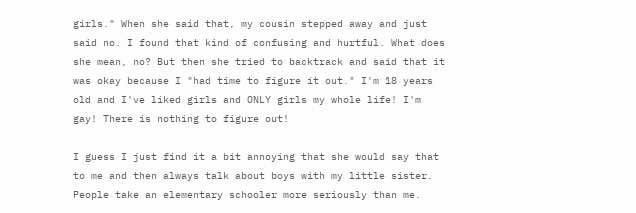girls." When she said that, my cousin stepped away and just said no. I found that kind of confusing and hurtful. What does she mean, no? But then she tried to backtrack and said that it was okay because I "had time to figure it out." I'm 18 years old and I've liked girls and ONLY girls my whole life! I'm gay! There is nothing to figure out!

I guess I just find it a bit annoying that she would say that to me and then always talk about boys with my little sister. People take an elementary schooler more seriously than me.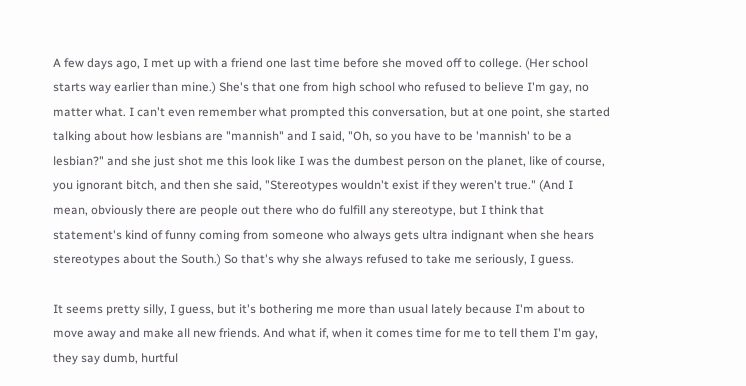A few days ago, I met up with a friend one last time before she moved off to college. (Her school starts way earlier than mine.) She's that one from high school who refused to believe I'm gay, no matter what. I can't even remember what prompted this conversation, but at one point, she started talking about how lesbians are "mannish" and I said, "Oh, so you have to be 'mannish' to be a lesbian?" and she just shot me this look like I was the dumbest person on the planet, like of course, you ignorant bitch, and then she said, "Stereotypes wouldn't exist if they weren't true." (And I mean, obviously there are people out there who do fulfill any stereotype, but I think that statement's kind of funny coming from someone who always gets ultra indignant when she hears stereotypes about the South.) So that's why she always refused to take me seriously, I guess.

It seems pretty silly, I guess, but it's bothering me more than usual lately because I'm about to move away and make all new friends. And what if, when it comes time for me to tell them I'm gay, they say dumb, hurtful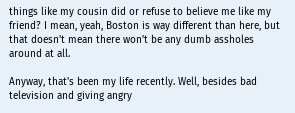things like my cousin did or refuse to believe me like my friend? I mean, yeah, Boston is way different than here, but that doesn't mean there won't be any dumb assholes around at all.

Anyway, that's been my life recently. Well, besides bad television and giving angry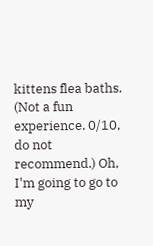kittens flea baths. (Not a fun experience. 0/10, do not recommend.) Oh, I'm going to go to my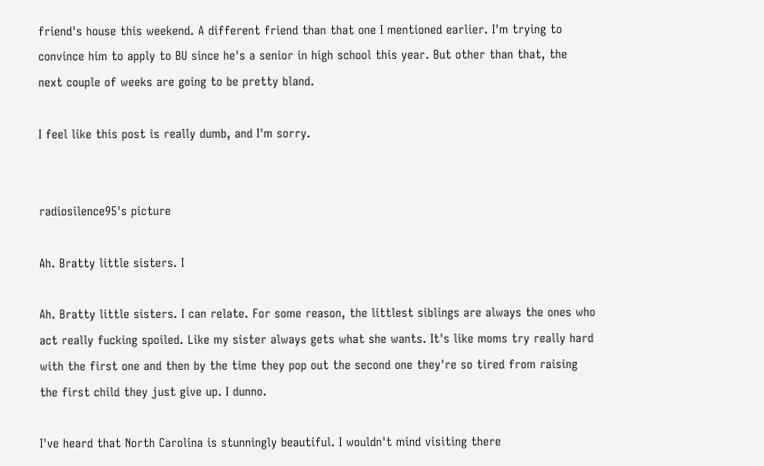friend's house this weekend. A different friend than that one I mentioned earlier. I'm trying to convince him to apply to BU since he's a senior in high school this year. But other than that, the next couple of weeks are going to be pretty bland.

I feel like this post is really dumb, and I'm sorry.


radiosilence95's picture

Ah. Bratty little sisters. I

Ah. Bratty little sisters. I can relate. For some reason, the littlest siblings are always the ones who act really fucking spoiled. Like my sister always gets what she wants. It's like moms try really hard with the first one and then by the time they pop out the second one they're so tired from raising the first child they just give up. I dunno.

I've heard that North Carolina is stunningly beautiful. I wouldn't mind visiting there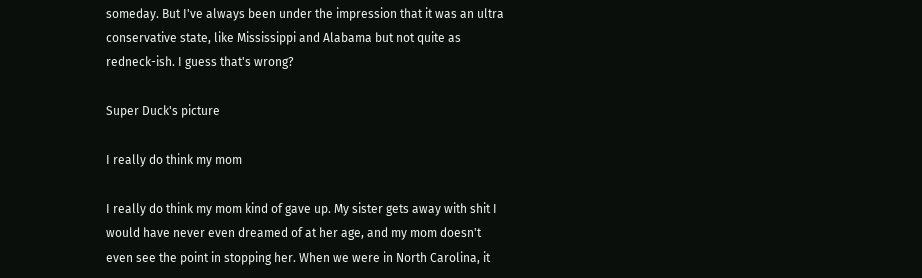someday. But I've always been under the impression that it was an ultra conservative state, like Mississippi and Alabama but not quite as redneck-ish. I guess that's wrong?

Super Duck's picture

I really do think my mom

I really do think my mom kind of gave up. My sister gets away with shit I would have never even dreamed of at her age, and my mom doesn't even see the point in stopping her. When we were in North Carolina, it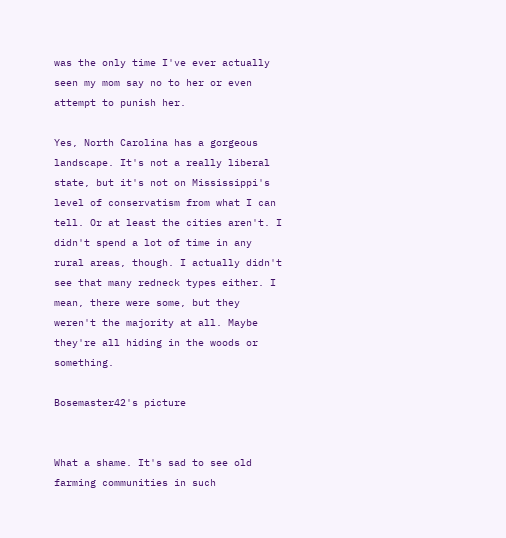was the only time I've ever actually seen my mom say no to her or even attempt to punish her.

Yes, North Carolina has a gorgeous landscape. It's not a really liberal state, but it's not on Mississippi's level of conservatism from what I can tell. Or at least the cities aren't. I didn't spend a lot of time in any rural areas, though. I actually didn't see that many redneck types either. I mean, there were some, but they weren't the majority at all. Maybe they're all hiding in the woods or something.

Bosemaster42's picture


What a shame. It's sad to see old farming communities in such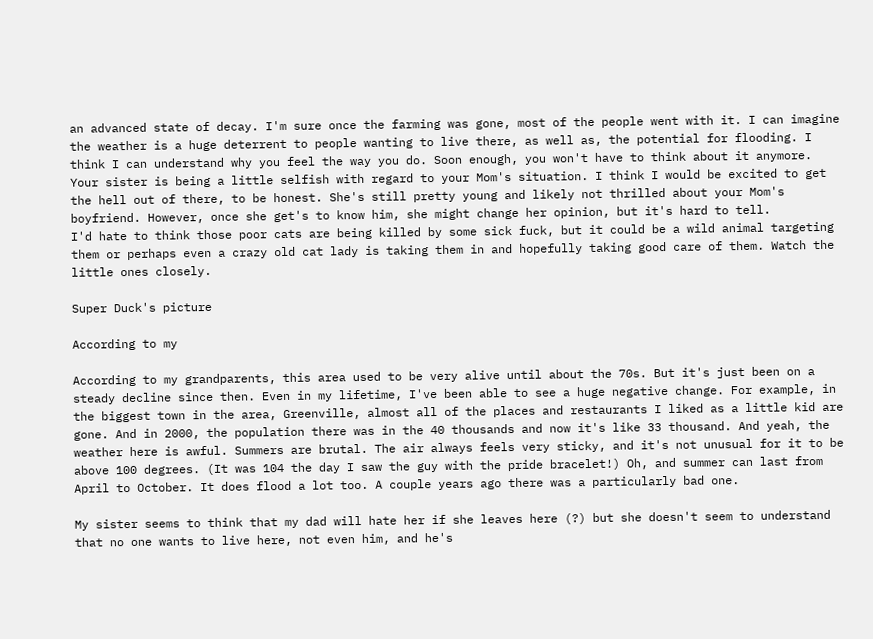an advanced state of decay. I'm sure once the farming was gone, most of the people went with it. I can imagine the weather is a huge deterrent to people wanting to live there, as well as, the potential for flooding. I think I can understand why you feel the way you do. Soon enough, you won't have to think about it anymore.
Your sister is being a little selfish with regard to your Mom's situation. I think I would be excited to get the hell out of there, to be honest. She's still pretty young and likely not thrilled about your Mom's boyfriend. However, once she get's to know him, she might change her opinion, but it's hard to tell.
I'd hate to think those poor cats are being killed by some sick fuck, but it could be a wild animal targeting them or perhaps even a crazy old cat lady is taking them in and hopefully taking good care of them. Watch the little ones closely.

Super Duck's picture

According to my

According to my grandparents, this area used to be very alive until about the 70s. But it's just been on a steady decline since then. Even in my lifetime, I've been able to see a huge negative change. For example, in the biggest town in the area, Greenville, almost all of the places and restaurants I liked as a little kid are gone. And in 2000, the population there was in the 40 thousands and now it's like 33 thousand. And yeah, the weather here is awful. Summers are brutal. The air always feels very sticky, and it's not unusual for it to be above 100 degrees. (It was 104 the day I saw the guy with the pride bracelet!) Oh, and summer can last from April to October. It does flood a lot too. A couple years ago there was a particularly bad one.

My sister seems to think that my dad will hate her if she leaves here (?) but she doesn't seem to understand that no one wants to live here, not even him, and he's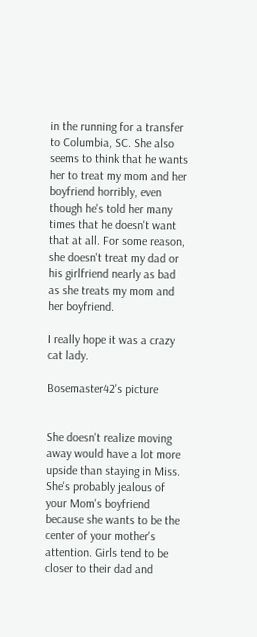in the running for a transfer to Columbia, SC. She also seems to think that he wants her to treat my mom and her boyfriend horribly, even though he's told her many times that he doesn't want that at all. For some reason, she doesn't treat my dad or his girlfriend nearly as bad as she treats my mom and her boyfriend.

I really hope it was a crazy cat lady.

Bosemaster42's picture


She doesn't realize moving away would have a lot more upside than staying in Miss. She's probably jealous of your Mom's boyfriend because she wants to be the center of your mother's attention. Girls tend to be closer to their dad and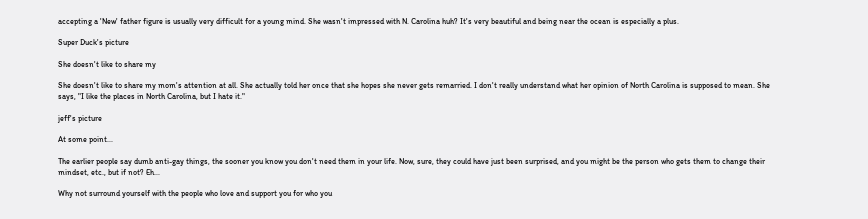accepting a 'New' father figure is usually very difficult for a young mind. She wasn't impressed with N. Carolina huh? It's very beautiful and being near the ocean is especially a plus.

Super Duck's picture

She doesn't like to share my

She doesn't like to share my mom's attention at all. She actually told her once that she hopes she never gets remarried. I don't really understand what her opinion of North Carolina is supposed to mean. She says, "I like the places in North Carolina, but I hate it."

jeff's picture

At some point...

The earlier people say dumb anti-gay things, the sooner you know you don't need them in your life. Now, sure, they could have just been surprised, and you might be the person who gets them to change their mindset, etc., but if not? Eh...

Why not surround yourself with the people who love and support you for who you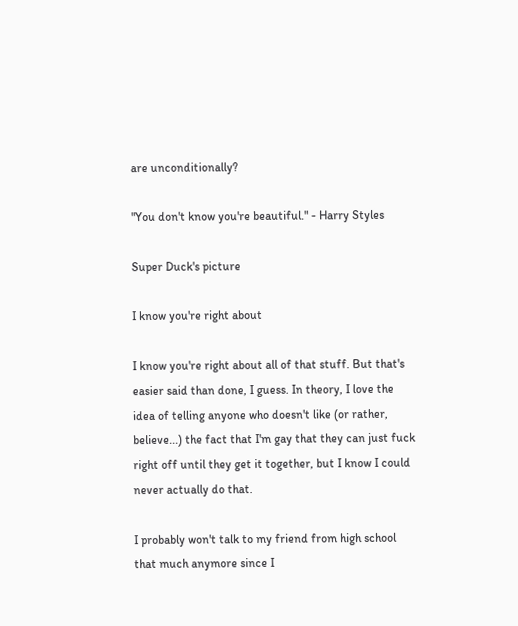are unconditionally?

"You don't know you're beautiful." - Harry Styles

Super Duck's picture

I know you're right about

I know you're right about all of that stuff. But that's easier said than done, I guess. In theory, I love the idea of telling anyone who doesn't like (or rather, believe...) the fact that I'm gay that they can just fuck right off until they get it together, but I know I could never actually do that.

I probably won't talk to my friend from high school that much anymore since I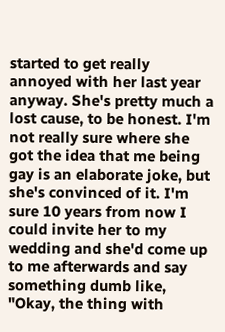started to get really annoyed with her last year anyway. She's pretty much a lost cause, to be honest. I'm not really sure where she got the idea that me being gay is an elaborate joke, but she's convinced of it. I'm sure 10 years from now I could invite her to my wedding and she'd come up to me afterwards and say something dumb like, "Okay, the thing with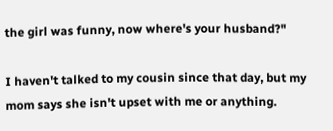the girl was funny, now where's your husband?"

I haven't talked to my cousin since that day, but my mom says she isn't upset with me or anything.